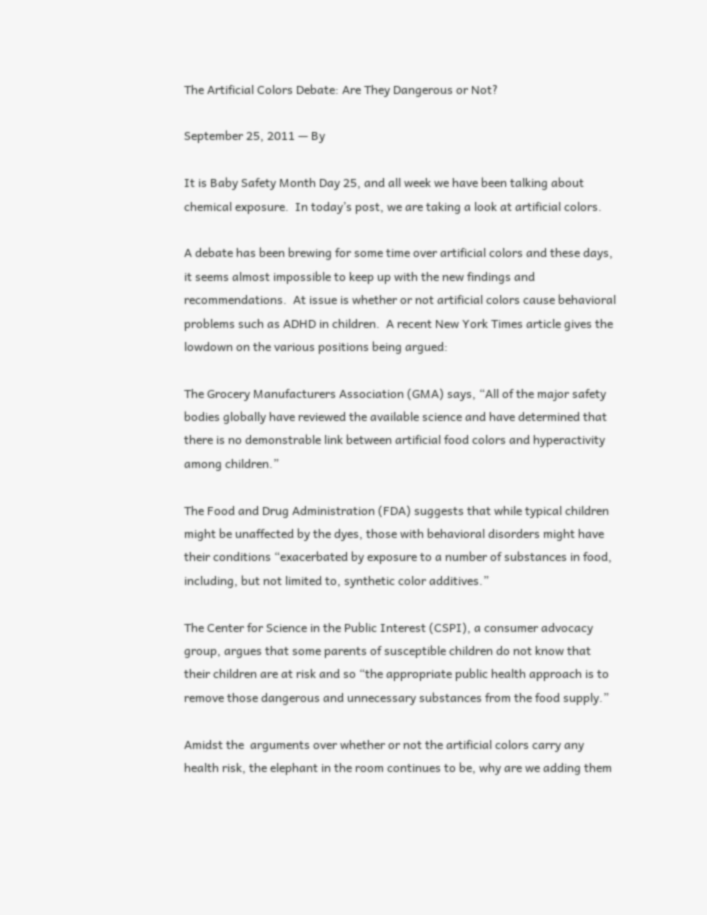The Artificial Colors Debate: Are They Dangerous or Not?

September 25, 2011 — By

It is Baby Safety Month Day 25, and all week we have been talking about chemical exposure.  In today’s post, we are taking a look at artificial colors.

A debate has been brewing for some time over artificial colors and these days, it seems almost impossible to keep up with the new findings and recommendations.  At issue is whether or not artificial colors cause behavioral problems such as ADHD in children.  A recent New York Times article gives the lowdown on the various positions being argued:

The Grocery Manufacturers Association (GMA) says, “All of the major safety bodies globally have reviewed the available science and have determined that there is no demonstrable link between artificial food colors and hyperactivity among children.”

The Food and Drug Administration (FDA) suggests that while typical children might be unaffected by the dyes, those with behavioral disorders might have their conditions “exacerbated by exposure to a number of substances in food, including, but not limited to, synthetic color additives.”

The Center for Science in the Public Interest (CSPI), a consumer advocacy group, argues that some parents of susceptible children do not know that their children are at risk and so “the appropriate public health approach is to remove those dangerous and unnecessary substances from the food supply.”

Amidst the  arguments over whether or not the artificial colors carry any health risk, the elephant in the room continues to be, why are we adding them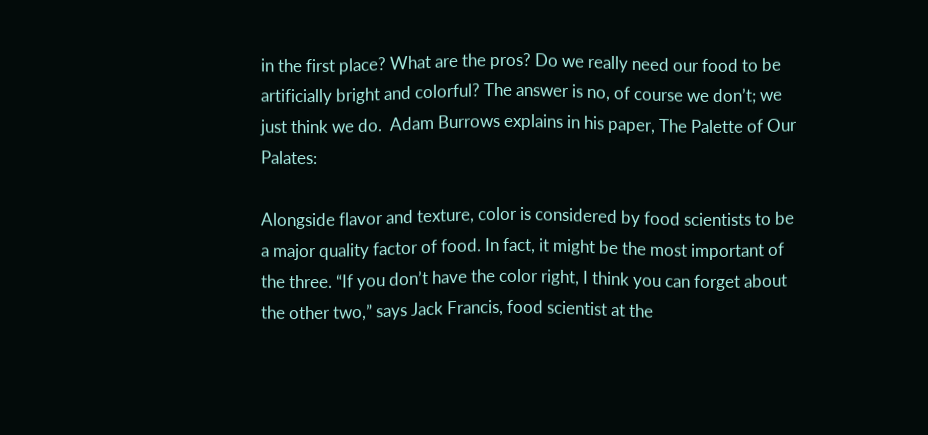in the first place? What are the pros? Do we really need our food to be artificially bright and colorful? The answer is no, of course we don’t; we just think we do.  Adam Burrows explains in his paper, The Palette of Our Palates:

Alongside flavor and texture, color is considered by food scientists to be a major quality factor of food. In fact, it might be the most important of the three. “If you don’t have the color right, I think you can forget about the other two,” says Jack Francis, food scientist at the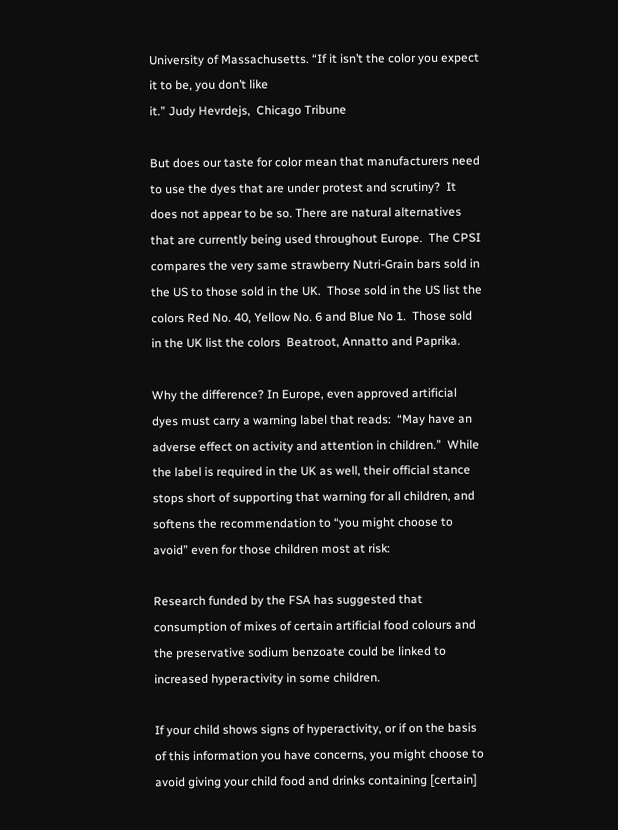University of Massachusetts. “If it isn’t the color you expect it to be, you don’t like
it.” Judy Hevrdejs,  Chicago Tribune

But does our taste for color mean that manufacturers need to use the dyes that are under protest and scrutiny?  It does not appear to be so. There are natural alternatives that are currently being used throughout Europe.  The CPSI compares the very same strawberry Nutri-Grain bars sold in the US to those sold in the UK.  Those sold in the US list the colors Red No. 40, Yellow No. 6 and Blue No 1.  Those sold in the UK list the colors  Beatroot, Annatto and Paprika.

Why the difference? In Europe, even approved artificial dyes must carry a warning label that reads:  “May have an adverse effect on activity and attention in children.”  While the label is required in the UK as well, their official stance stops short of supporting that warning for all children, and  softens the recommendation to “you might choose to avoid” even for those children most at risk:

Research funded by the FSA has suggested that consumption of mixes of certain artificial food colours and the preservative sodium benzoate could be linked to increased hyperactivity in some children.

If your child shows signs of hyperactivity, or if on the basis of this information you have concerns, you might choose to avoid giving your child food and drinks containing [certain]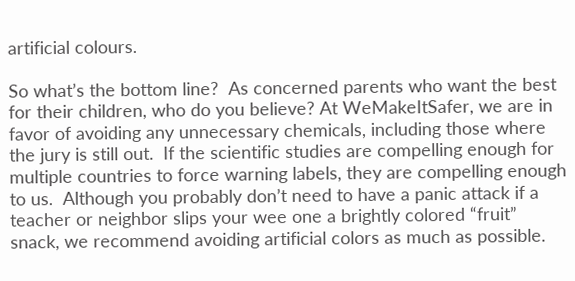artificial colours.

So what’s the bottom line?  As concerned parents who want the best for their children, who do you believe? At WeMakeItSafer, we are in favor of avoiding any unnecessary chemicals, including those where the jury is still out.  If the scientific studies are compelling enough for multiple countries to force warning labels, they are compelling enough to us.  Although you probably don’t need to have a panic attack if a teacher or neighbor slips your wee one a brightly colored “fruit” snack, we recommend avoiding artificial colors as much as possible.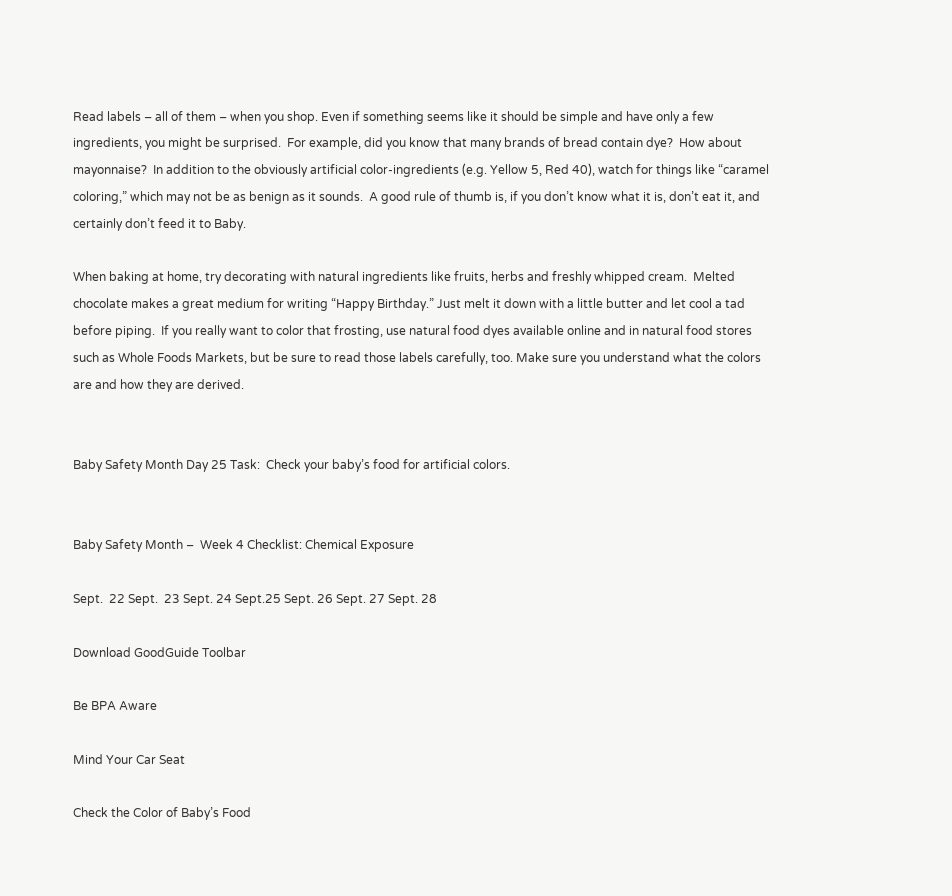Read labels – all of them – when you shop. Even if something seems like it should be simple and have only a few ingredients, you might be surprised.  For example, did you know that many brands of bread contain dye?  How about mayonnaise?  In addition to the obviously artificial color-ingredients (e.g. Yellow 5, Red 40), watch for things like “caramel coloring,” which may not be as benign as it sounds.  A good rule of thumb is, if you don’t know what it is, don’t eat it, and certainly don’t feed it to Baby.

When baking at home, try decorating with natural ingredients like fruits, herbs and freshly whipped cream.  Melted chocolate makes a great medium for writing “Happy Birthday.” Just melt it down with a little butter and let cool a tad before piping.  If you really want to color that frosting, use natural food dyes available online and in natural food stores such as Whole Foods Markets, but be sure to read those labels carefully, too. Make sure you understand what the colors are and how they are derived.


Baby Safety Month Day 25 Task:  Check your baby’s food for artificial colors.


Baby Safety Month –  Week 4 Checklist: Chemical Exposure

Sept.  22 Sept.  23 Sept. 24 Sept.25 Sept. 26 Sept. 27 Sept. 28

Download GoodGuide Toolbar

Be BPA Aware

Mind Your Car Seat

Check the Color of Baby’s Food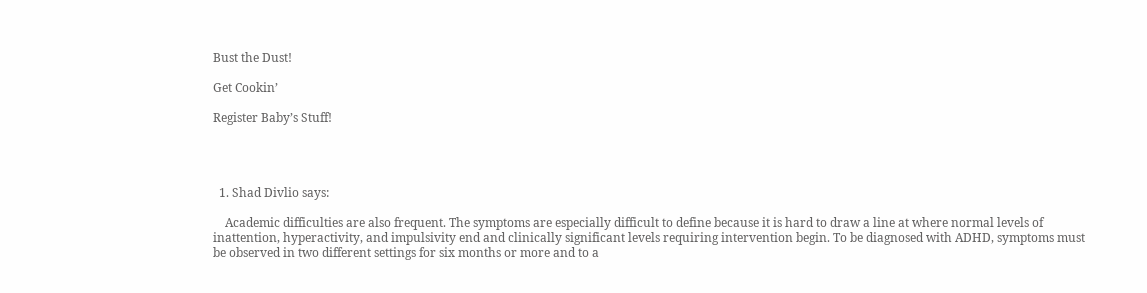Bust the Dust!

Get Cookin’

Register Baby’s Stuff!




  1. Shad Divlio says:

    Academic difficulties are also frequent. The symptoms are especially difficult to define because it is hard to draw a line at where normal levels of inattention, hyperactivity, and impulsivity end and clinically significant levels requiring intervention begin. To be diagnosed with ADHD, symptoms must be observed in two different settings for six months or more and to a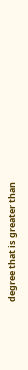degree that is greater than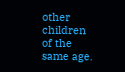other children of the same age.